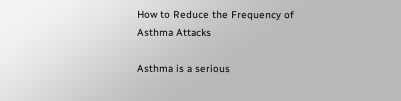How to Reduce the Frequency of Asthma Attacks

Asthma is a serious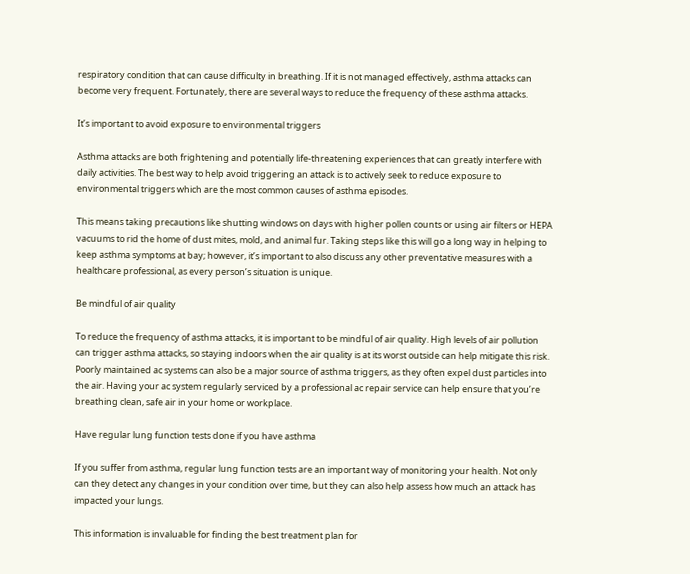respiratory condition that can cause difficulty in breathing. If it is not managed effectively, asthma attacks can become very frequent. Fortunately, there are several ways to reduce the frequency of these asthma attacks.

It’s important to avoid exposure to environmental triggers

Asthma attacks are both frightening and potentially life-threatening experiences that can greatly interfere with daily activities. The best way to help avoid triggering an attack is to actively seek to reduce exposure to environmental triggers which are the most common causes of asthma episodes.

This means taking precautions like shutting windows on days with higher pollen counts or using air filters or HEPA vacuums to rid the home of dust mites, mold, and animal fur. Taking steps like this will go a long way in helping to keep asthma symptoms at bay; however, it’s important to also discuss any other preventative measures with a healthcare professional, as every person’s situation is unique.

Be mindful of air quality

To reduce the frequency of asthma attacks, it is important to be mindful of air quality. High levels of air pollution can trigger asthma attacks, so staying indoors when the air quality is at its worst outside can help mitigate this risk. Poorly maintained ac systems can also be a major source of asthma triggers, as they often expel dust particles into the air. Having your ac system regularly serviced by a professional ac repair service can help ensure that you’re breathing clean, safe air in your home or workplace.

Have regular lung function tests done if you have asthma

If you suffer from asthma, regular lung function tests are an important way of monitoring your health. Not only can they detect any changes in your condition over time, but they can also help assess how much an attack has impacted your lungs.

This information is invaluable for finding the best treatment plan for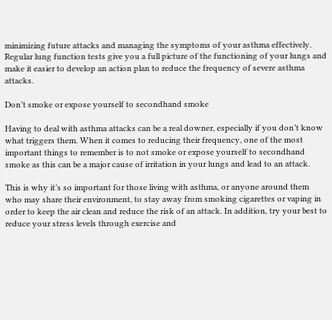minimizing future attacks and managing the symptoms of your asthma effectively. Regular lung function tests give you a full picture of the functioning of your lungs and make it easier to develop an action plan to reduce the frequency of severe asthma attacks.

Don’t smoke or expose yourself to secondhand smoke

Having to deal with asthma attacks can be a real downer, especially if you don’t know what triggers them. When it comes to reducing their frequency, one of the most important things to remember is to not smoke or expose yourself to secondhand smoke as this can be a major cause of irritation in your lungs and lead to an attack.

This is why it’s so important for those living with asthma, or anyone around them who may share their environment, to stay away from smoking cigarettes or vaping in order to keep the air clean and reduce the risk of an attack. In addition, try your best to reduce your stress levels through exercise and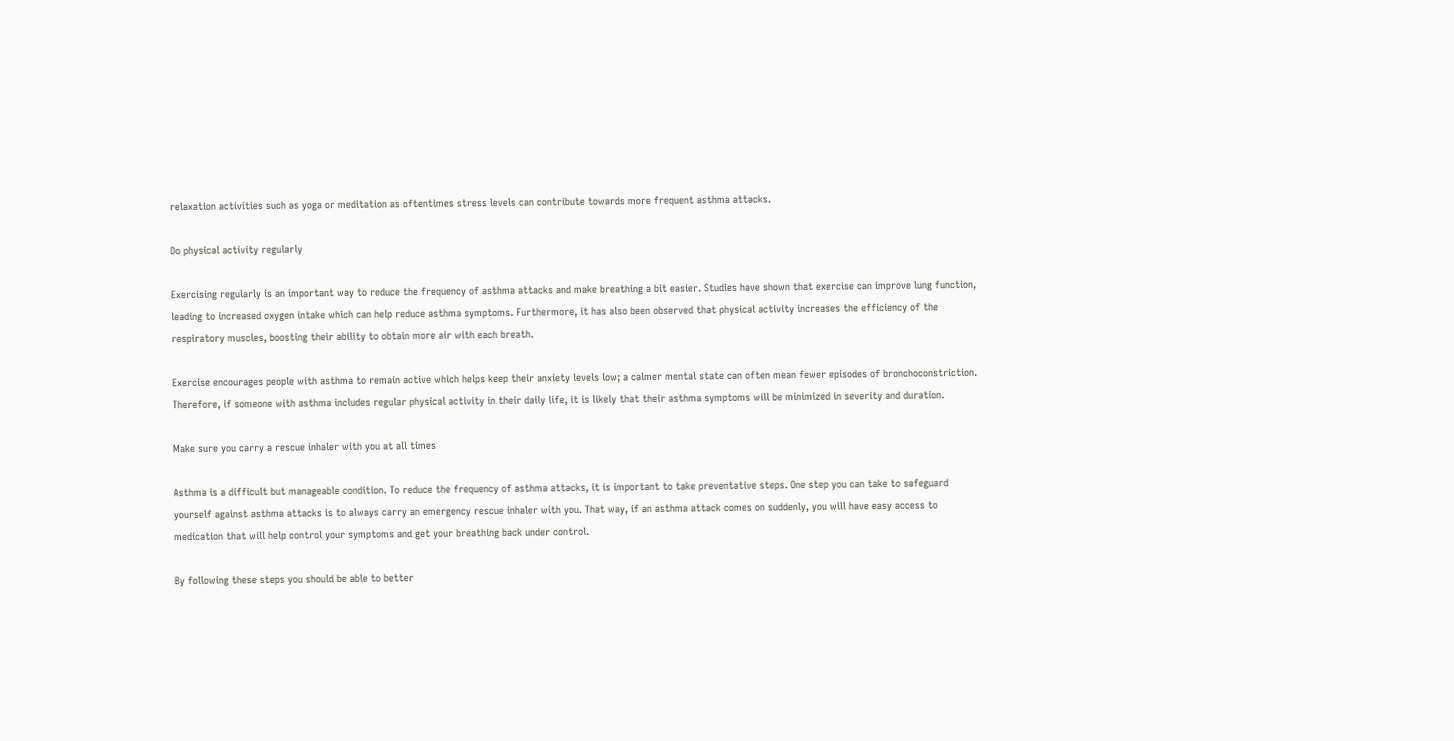relaxation activities such as yoga or meditation as oftentimes stress levels can contribute towards more frequent asthma attacks.

Do physical activity regularly

Exercising regularly is an important way to reduce the frequency of asthma attacks and make breathing a bit easier. Studies have shown that exercise can improve lung function, leading to increased oxygen intake which can help reduce asthma symptoms. Furthermore, it has also been observed that physical activity increases the efficiency of the respiratory muscles, boosting their ability to obtain more air with each breath.

Exercise encourages people with asthma to remain active which helps keep their anxiety levels low; a calmer mental state can often mean fewer episodes of bronchoconstriction. Therefore, if someone with asthma includes regular physical activity in their daily life, it is likely that their asthma symptoms will be minimized in severity and duration.

Make sure you carry a rescue inhaler with you at all times

Asthma is a difficult but manageable condition. To reduce the frequency of asthma attacks, it is important to take preventative steps. One step you can take to safeguard yourself against asthma attacks is to always carry an emergency rescue inhaler with you. That way, if an asthma attack comes on suddenly, you will have easy access to medication that will help control your symptoms and get your breathing back under control.

By following these steps you should be able to better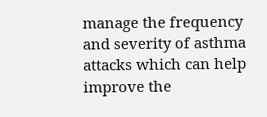manage the frequency and severity of asthma attacks which can help improve the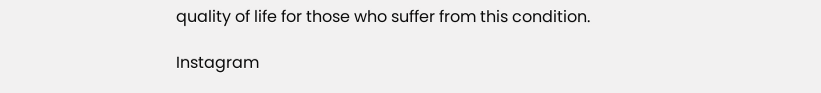quality of life for those who suffer from this condition.

Instagram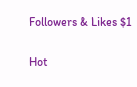Followers & Likes $1

Hot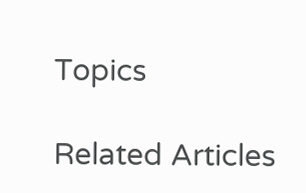Topics

Related Articles